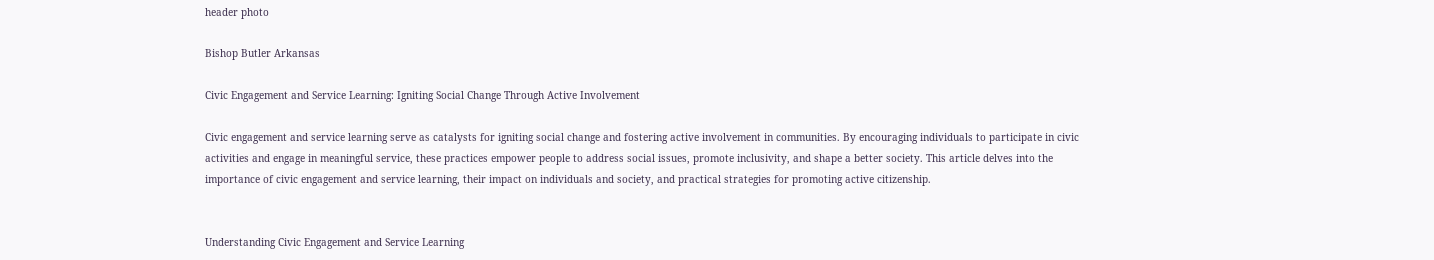header photo

Bishop Butler Arkansas

Civic Engagement and Service Learning: Igniting Social Change Through Active Involvement

Civic engagement and service learning serve as catalysts for igniting social change and fostering active involvement in communities. By encouraging individuals to participate in civic activities and engage in meaningful service, these practices empower people to address social issues, promote inclusivity, and shape a better society. This article delves into the importance of civic engagement and service learning, their impact on individuals and society, and practical strategies for promoting active citizenship.


Understanding Civic Engagement and Service Learning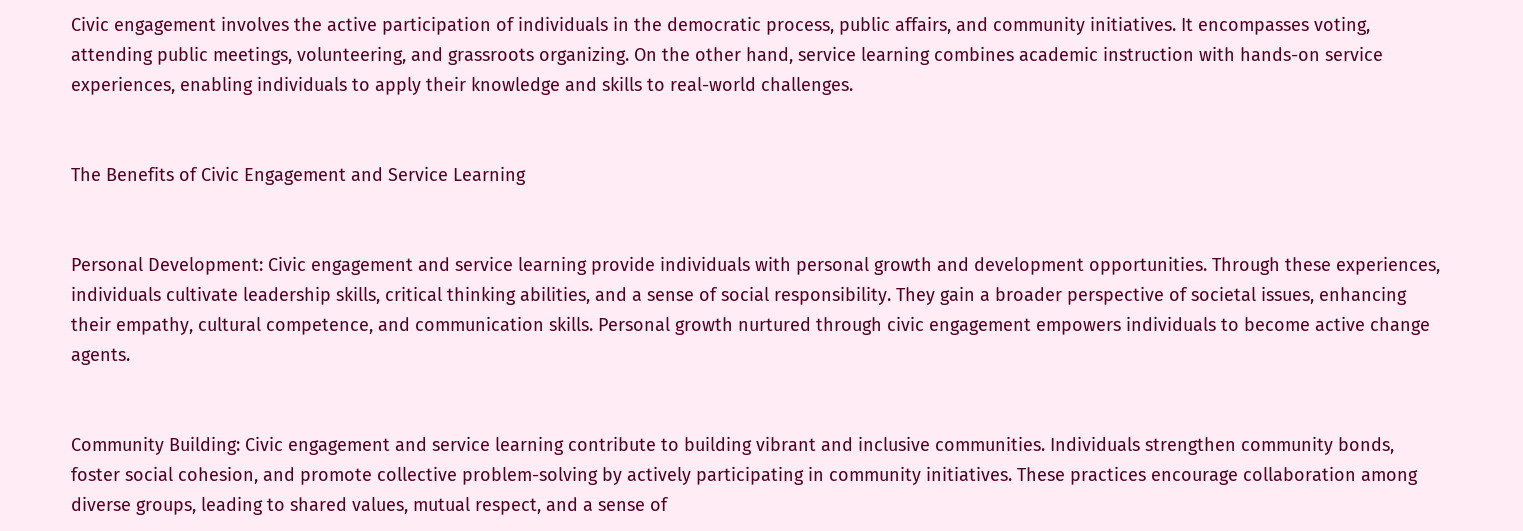Civic engagement involves the active participation of individuals in the democratic process, public affairs, and community initiatives. It encompasses voting, attending public meetings, volunteering, and grassroots organizing. On the other hand, service learning combines academic instruction with hands-on service experiences, enabling individuals to apply their knowledge and skills to real-world challenges.


The Benefits of Civic Engagement and Service Learning


Personal Development: Civic engagement and service learning provide individuals with personal growth and development opportunities. Through these experiences, individuals cultivate leadership skills, critical thinking abilities, and a sense of social responsibility. They gain a broader perspective of societal issues, enhancing their empathy, cultural competence, and communication skills. Personal growth nurtured through civic engagement empowers individuals to become active change agents.


Community Building: Civic engagement and service learning contribute to building vibrant and inclusive communities. Individuals strengthen community bonds, foster social cohesion, and promote collective problem-solving by actively participating in community initiatives. These practices encourage collaboration among diverse groups, leading to shared values, mutual respect, and a sense of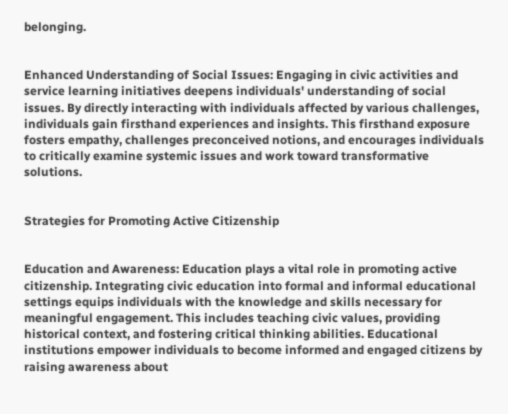belonging.


Enhanced Understanding of Social Issues: Engaging in civic activities and service learning initiatives deepens individuals' understanding of social issues. By directly interacting with individuals affected by various challenges, individuals gain firsthand experiences and insights. This firsthand exposure fosters empathy, challenges preconceived notions, and encourages individuals to critically examine systemic issues and work toward transformative solutions.


Strategies for Promoting Active Citizenship


Education and Awareness: Education plays a vital role in promoting active citizenship. Integrating civic education into formal and informal educational settings equips individuals with the knowledge and skills necessary for meaningful engagement. This includes teaching civic values, providing historical context, and fostering critical thinking abilities. Educational institutions empower individuals to become informed and engaged citizens by raising awareness about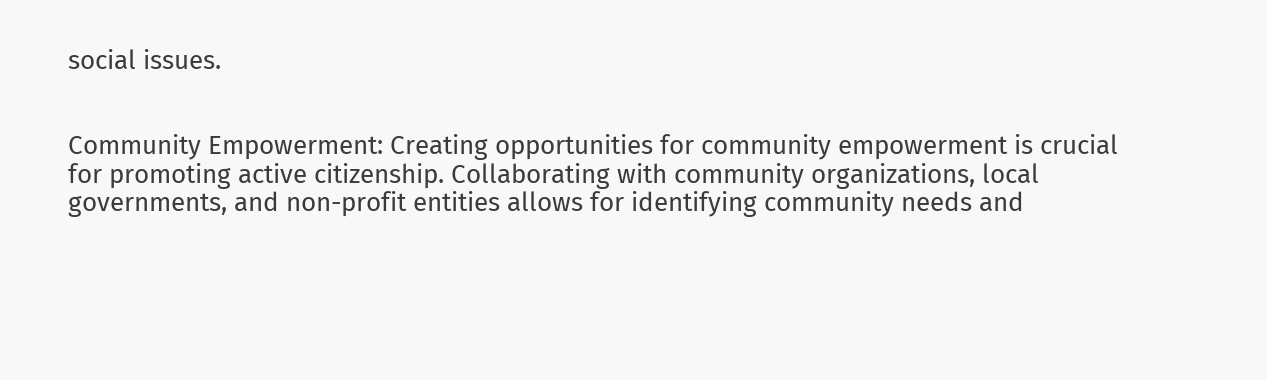social issues.


Community Empowerment: Creating opportunities for community empowerment is crucial for promoting active citizenship. Collaborating with community organizations, local governments, and non-profit entities allows for identifying community needs and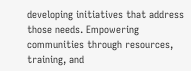developing initiatives that address those needs. Empowering communities through resources, training, and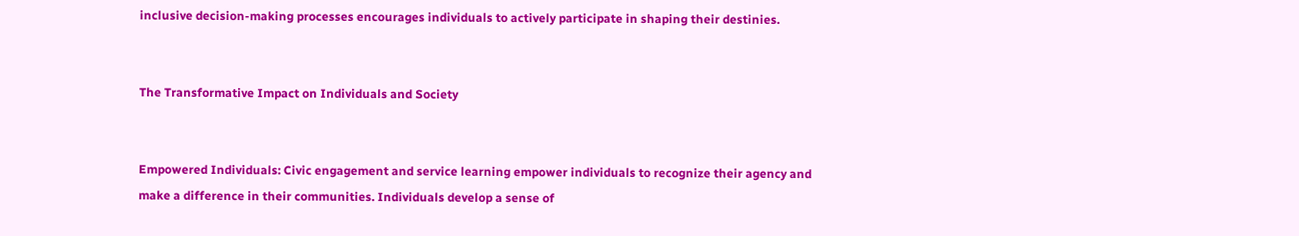inclusive decision-making processes encourages individuals to actively participate in shaping their destinies.


The Transformative Impact on Individuals and Society


Empowered Individuals: Civic engagement and service learning empower individuals to recognize their agency and make a difference in their communities. Individuals develop a sense of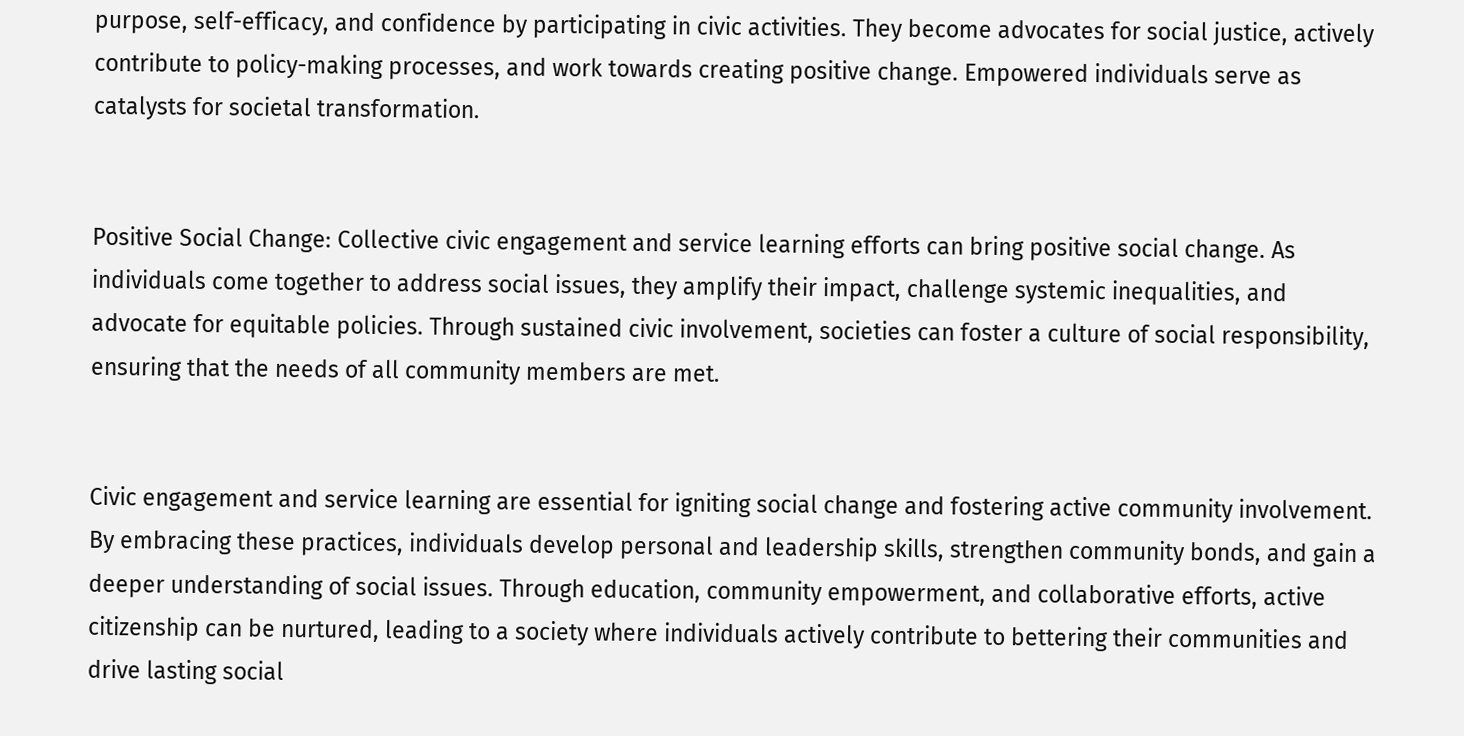purpose, self-efficacy, and confidence by participating in civic activities. They become advocates for social justice, actively contribute to policy-making processes, and work towards creating positive change. Empowered individuals serve as catalysts for societal transformation.


Positive Social Change: Collective civic engagement and service learning efforts can bring positive social change. As individuals come together to address social issues, they amplify their impact, challenge systemic inequalities, and advocate for equitable policies. Through sustained civic involvement, societies can foster a culture of social responsibility, ensuring that the needs of all community members are met.


Civic engagement and service learning are essential for igniting social change and fostering active community involvement. By embracing these practices, individuals develop personal and leadership skills, strengthen community bonds, and gain a deeper understanding of social issues. Through education, community empowerment, and collaborative efforts, active citizenship can be nurtured, leading to a society where individuals actively contribute to bettering their communities and drive lasting social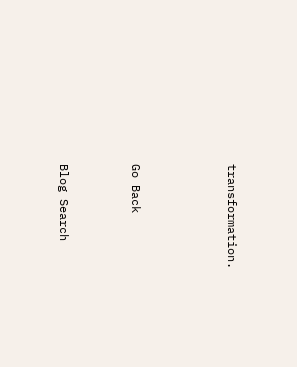transformation.



Go Back


Blog Search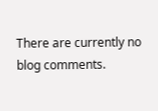There are currently no blog comments.